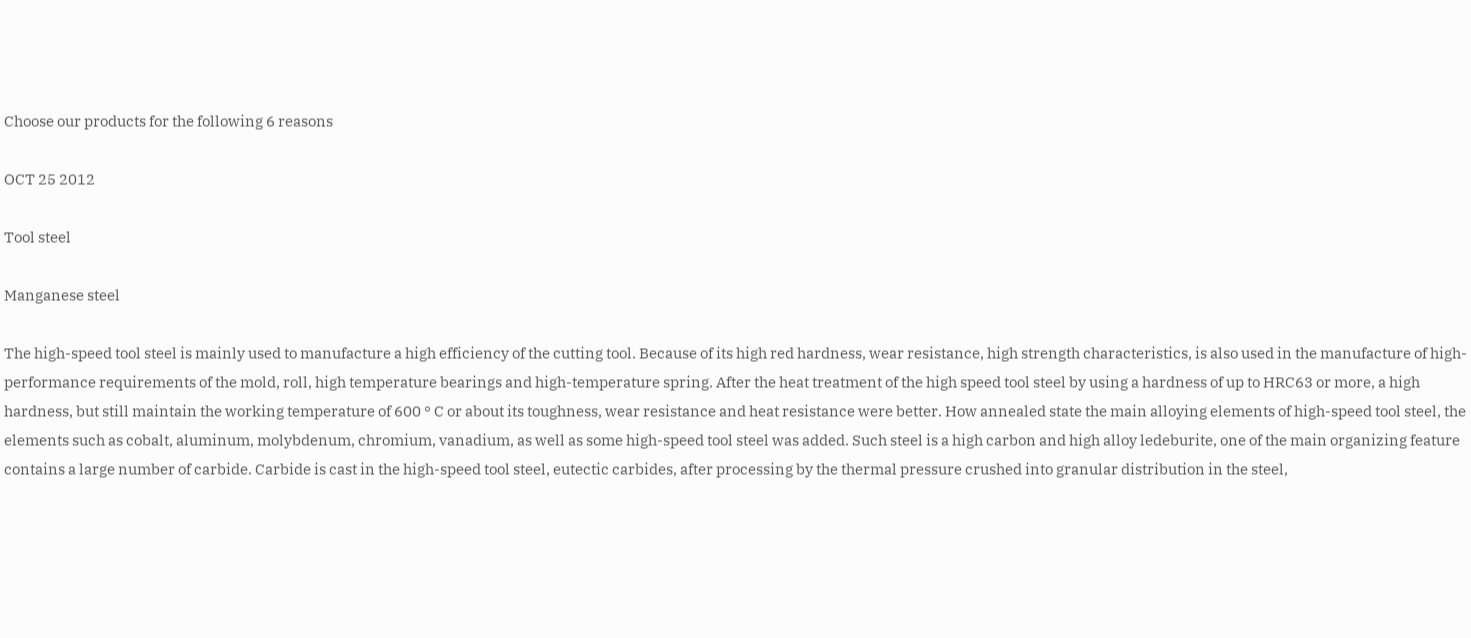Choose our products for the following 6 reasons

OCT 25 2012

Tool steel

Manganese steel

The high-speed tool steel is mainly used to manufacture a high efficiency of the cutting tool. Because of its high red hardness, wear resistance, high strength characteristics, is also used in the manufacture of high-performance requirements of the mold, roll, high temperature bearings and high-temperature spring. After the heat treatment of the high speed tool steel by using a hardness of up to HRC63 or more, a high hardness, but still maintain the working temperature of 600 ° C or about its toughness, wear resistance and heat resistance were better. How annealed state the main alloying elements of high-speed tool steel, the elements such as cobalt, aluminum, molybdenum, chromium, vanadium, as well as some high-speed tool steel was added. Such steel is a high carbon and high alloy ledeburite, one of the main organizing feature contains a large number of carbide. Carbide is cast in the high-speed tool steel, eutectic carbides, after processing by the thermal pressure crushed into granular distribution in the steel,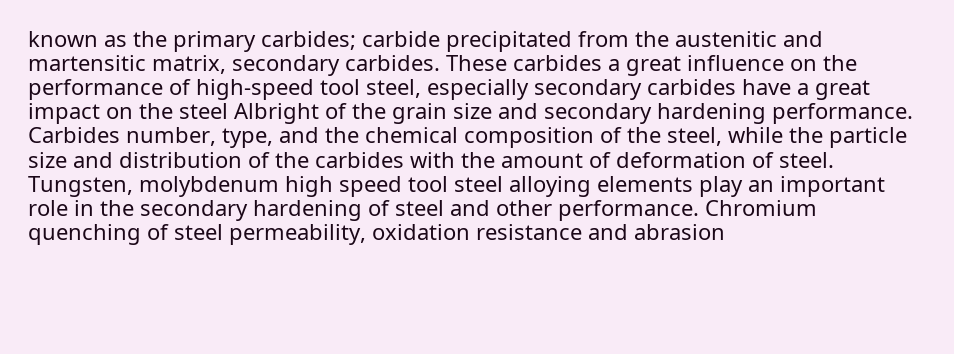known as the primary carbides; carbide precipitated from the austenitic and martensitic matrix, secondary carbides. These carbides a great influence on the performance of high-speed tool steel, especially secondary carbides have a great impact on the steel Albright of the grain size and secondary hardening performance. Carbides number, type, and the chemical composition of the steel, while the particle size and distribution of the carbides with the amount of deformation of steel. Tungsten, molybdenum high speed tool steel alloying elements play an important role in the secondary hardening of steel and other performance. Chromium quenching of steel permeability, oxidation resistance and abrasion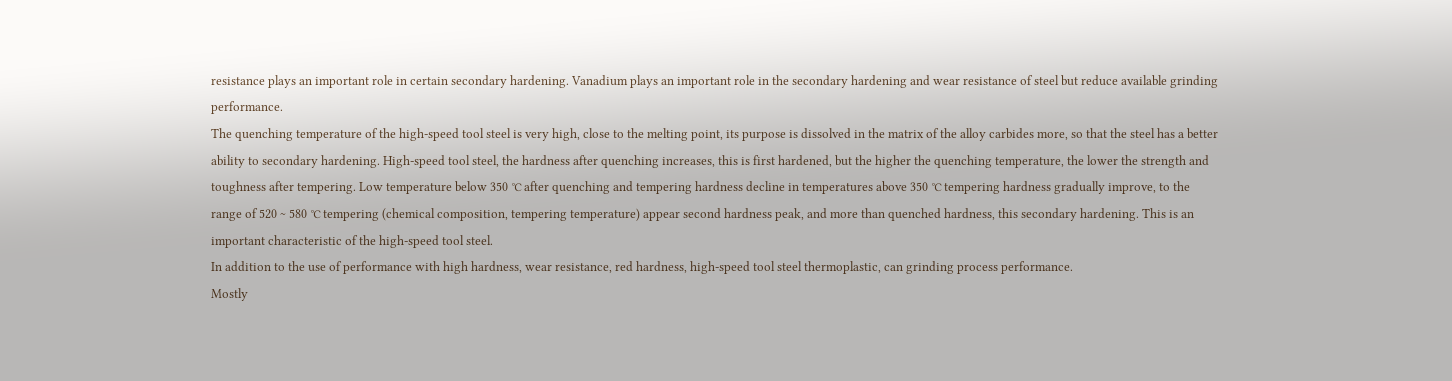resistance plays an important role in certain secondary hardening. Vanadium plays an important role in the secondary hardening and wear resistance of steel but reduce available grinding performance.
The quenching temperature of the high-speed tool steel is very high, close to the melting point, its purpose is dissolved in the matrix of the alloy carbides more, so that the steel has a better ability to secondary hardening. High-speed tool steel, the hardness after quenching increases, this is first hardened, but the higher the quenching temperature, the lower the strength and toughness after tempering. Low temperature below 350 ℃ after quenching and tempering hardness decline in temperatures above 350 ℃ tempering hardness gradually improve, to the range of 520 ~ 580 ℃ tempering (chemical composition, tempering temperature) appear second hardness peak, and more than quenched hardness, this secondary hardening. This is an important characteristic of the high-speed tool steel.
In addition to the use of performance with high hardness, wear resistance, red hardness, high-speed tool steel thermoplastic, can grinding process performance.
Mostly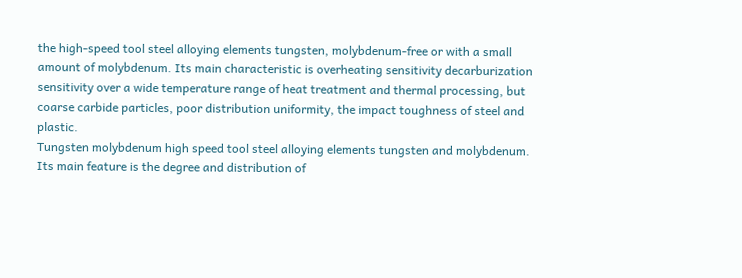the high-speed tool steel alloying elements tungsten, molybdenum-free or with a small amount of molybdenum. Its main characteristic is overheating sensitivity decarburization sensitivity over a wide temperature range of heat treatment and thermal processing, but coarse carbide particles, poor distribution uniformity, the impact toughness of steel and plastic.
Tungsten molybdenum high speed tool steel alloying elements tungsten and molybdenum. Its main feature is the degree and distribution of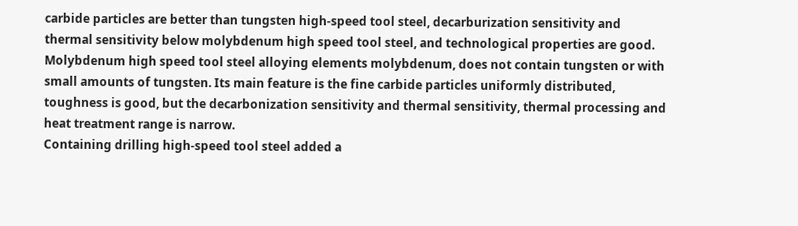carbide particles are better than tungsten high-speed tool steel, decarburization sensitivity and thermal sensitivity below molybdenum high speed tool steel, and technological properties are good.
Molybdenum high speed tool steel alloying elements molybdenum, does not contain tungsten or with small amounts of tungsten. Its main feature is the fine carbide particles uniformly distributed, toughness is good, but the decarbonization sensitivity and thermal sensitivity, thermal processing and heat treatment range is narrow.
Containing drilling high-speed tool steel added a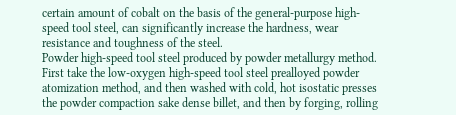certain amount of cobalt on the basis of the general-purpose high-speed tool steel, can significantly increase the hardness, wear resistance and toughness of the steel.
Powder high-speed tool steel produced by powder metallurgy method. First take the low-oxygen high-speed tool steel prealloyed powder atomization method, and then washed with cold, hot isostatic presses the powder compaction sake dense billet, and then by forging, rolling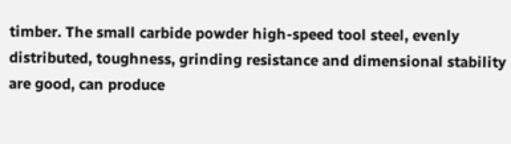timber. The small carbide powder high-speed tool steel, evenly distributed, toughness, grinding resistance and dimensional stability are good, can produce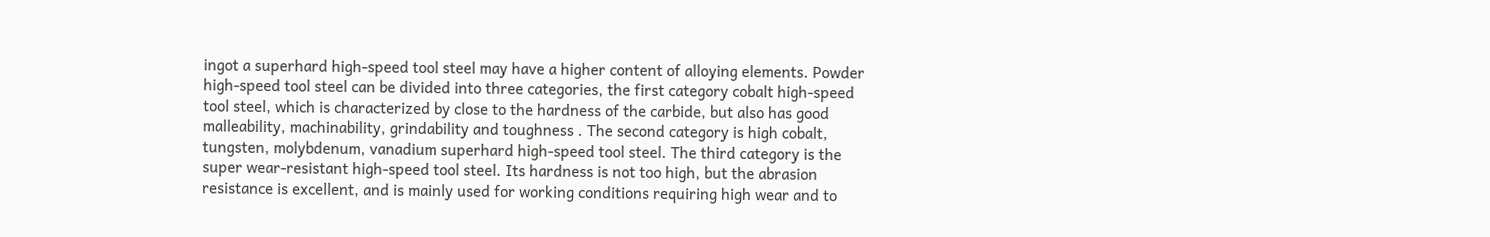ingot a superhard high-speed tool steel may have a higher content of alloying elements. Powder high-speed tool steel can be divided into three categories, the first category cobalt high-speed tool steel, which is characterized by close to the hardness of the carbide, but also has good malleability, machinability, grindability and toughness . The second category is high cobalt, tungsten, molybdenum, vanadium superhard high-speed tool steel. The third category is the super wear-resistant high-speed tool steel. Its hardness is not too high, but the abrasion resistance is excellent, and is mainly used for working conditions requiring high wear and to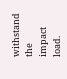withstand the impact load.